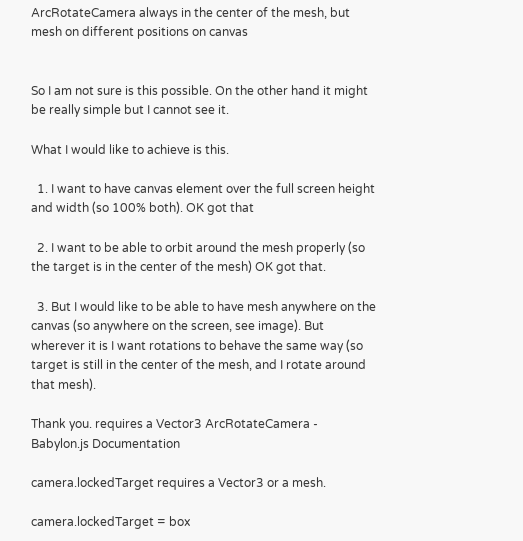ArcRotateCamera always in the center of the mesh, but mesh on different positions on canvas


So I am not sure is this possible. On the other hand it might be really simple but I cannot see it.

What I would like to achieve is this.

  1. I want to have canvas element over the full screen height and width (so 100% both). OK got that

  2. I want to be able to orbit around the mesh properly (so the target is in the center of the mesh) OK got that.

  3. But I would like to be able to have mesh anywhere on the canvas (so anywhere on the screen, see image). But wherever it is I want rotations to behave the same way (so target is still in the center of the mesh, and I rotate around that mesh).

Thank you. requires a Vector3 ArcRotateCamera - Babylon.js Documentation

camera.lockedTarget requires a Vector3 or a mesh.

camera.lockedTarget = box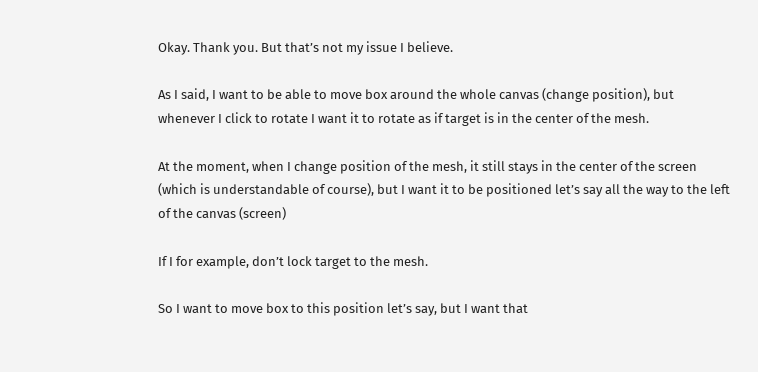Okay. Thank you. But that’s not my issue I believe.

As I said, I want to be able to move box around the whole canvas (change position), but whenever I click to rotate I want it to rotate as if target is in the center of the mesh.

At the moment, when I change position of the mesh, it still stays in the center of the screen (which is understandable of course), but I want it to be positioned let’s say all the way to the left of the canvas (screen)

If I for example, don’t lock target to the mesh.

So I want to move box to this position let’s say, but I want that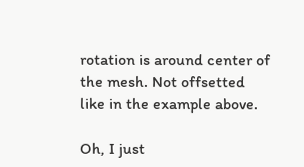rotation is around center of the mesh. Not offsetted like in the example above.

Oh, I just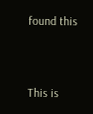found this


This is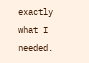exactly what I needed.